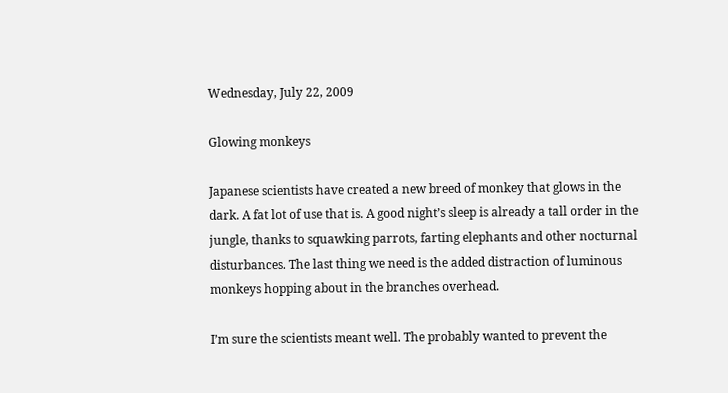Wednesday, July 22, 2009

Glowing monkeys

Japanese scientists have created a new breed of monkey that glows in the dark. A fat lot of use that is. A good night’s sleep is already a tall order in the jungle, thanks to squawking parrots, farting elephants and other nocturnal disturbances. The last thing we need is the added distraction of luminous monkeys hopping about in the branches overhead.

I’m sure the scientists meant well. The probably wanted to prevent the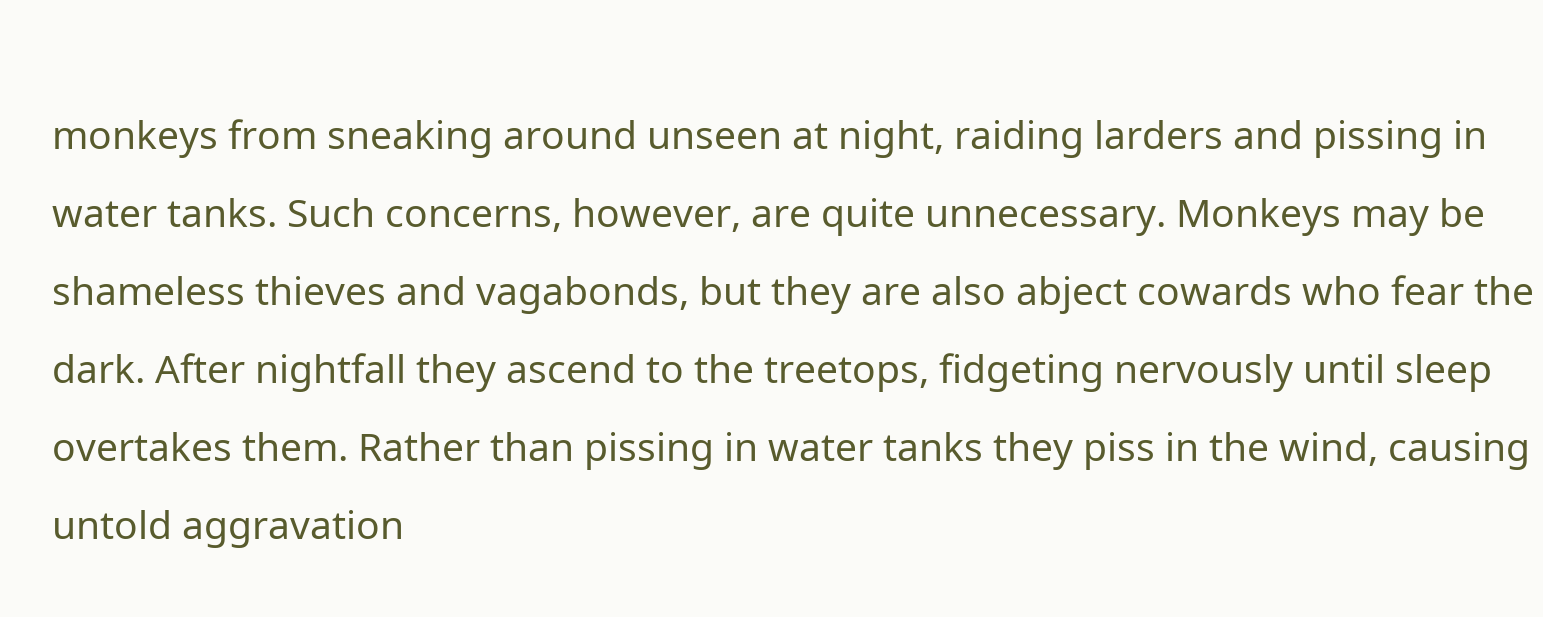monkeys from sneaking around unseen at night, raiding larders and pissing in water tanks. Such concerns, however, are quite unnecessary. Monkeys may be shameless thieves and vagabonds, but they are also abject cowards who fear the dark. After nightfall they ascend to the treetops, fidgeting nervously until sleep overtakes them. Rather than pissing in water tanks they piss in the wind, causing untold aggravation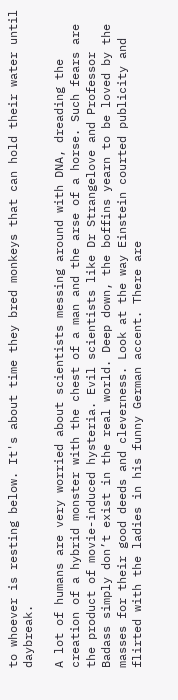to whoever is resting below. It's about time they bred monkeys that can hold their water until daybreak.

A lot of humans are very worried about scientists messing around with DNA, dreading the creation of a hybrid monster with the chest of a man and the arse of a horse. Such fears are the product of movie-induced hysteria. Evil scientists like Dr Strangelove and Professor Badass simply don’t exist in the real world. Deep down, the boffins yearn to be loved by the masses for their good deeds and cleverness. Look at the way Einstein courted publicity and flirted with the ladies in his funny German accent. There are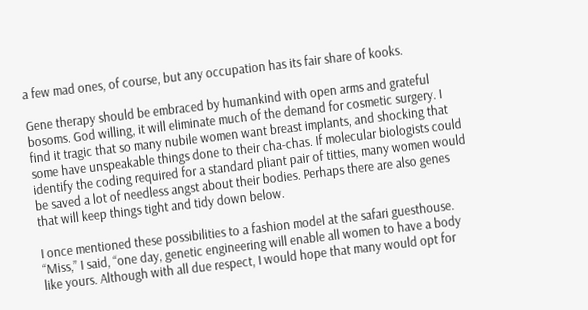a few mad ones, of course, but any occupation has its fair share of kooks.

Gene therapy should be embraced by humankind with open arms and grateful bosoms. God willing, it will eliminate much of the demand for cosmetic surgery. I find it tragic that so many nubile women want breast implants, and shocking that some have unspeakable things done to their cha-chas. If molecular biologists could identify the coding required for a standard pliant pair of titties, many women would be saved a lot of needless angst about their bodies. Perhaps there are also genes that will keep things tight and tidy down below.

I once mentioned these possibilities to a fashion model at the safari guesthouse. “Miss,” I said, “one day, genetic engineering will enable all women to have a body like yours. Although with all due respect, I would hope that many would opt for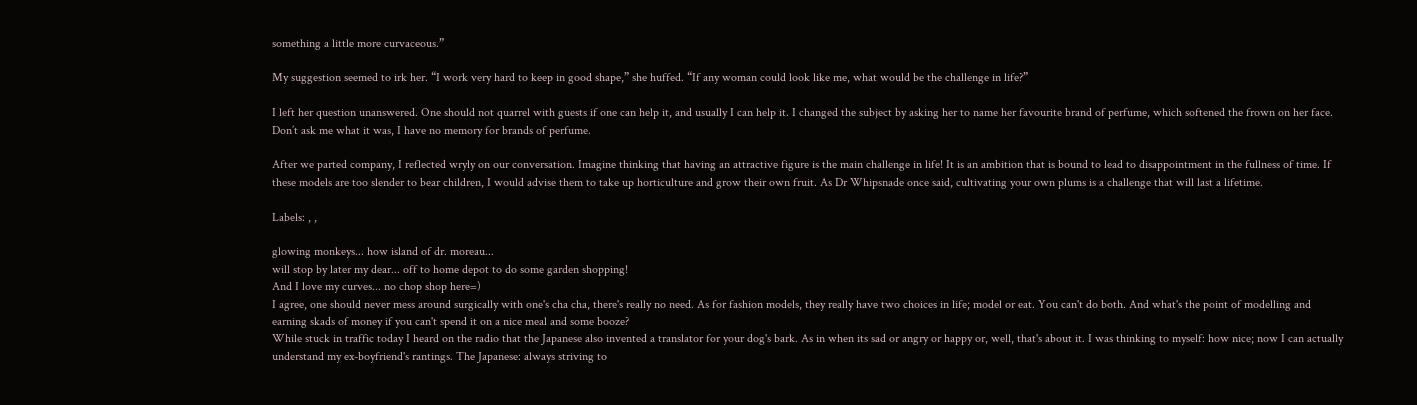something a little more curvaceous.”

My suggestion seemed to irk her. “I work very hard to keep in good shape,” she huffed. “If any woman could look like me, what would be the challenge in life?”

I left her question unanswered. One should not quarrel with guests if one can help it, and usually I can help it. I changed the subject by asking her to name her favourite brand of perfume, which softened the frown on her face. Don’t ask me what it was, I have no memory for brands of perfume.

After we parted company, I reflected wryly on our conversation. Imagine thinking that having an attractive figure is the main challenge in life! It is an ambition that is bound to lead to disappointment in the fullness of time. If these models are too slender to bear children, I would advise them to take up horticulture and grow their own fruit. As Dr Whipsnade once said, cultivating your own plums is a challenge that will last a lifetime.

Labels: , ,

glowing monkeys... how island of dr. moreau...
will stop by later my dear... off to home depot to do some garden shopping!
And I love my curves... no chop shop here=)
I agree, one should never mess around surgically with one's cha cha, there's really no need. As for fashion models, they really have two choices in life; model or eat. You can't do both. And what's the point of modelling and earning skads of money if you can't spend it on a nice meal and some booze?
While stuck in traffic today I heard on the radio that the Japanese also invented a translator for your dog's bark. As in when its sad or angry or happy or, well, that's about it. I was thinking to myself: how nice; now I can actually understand my ex-boyfriend's rantings. The Japanese: always striving to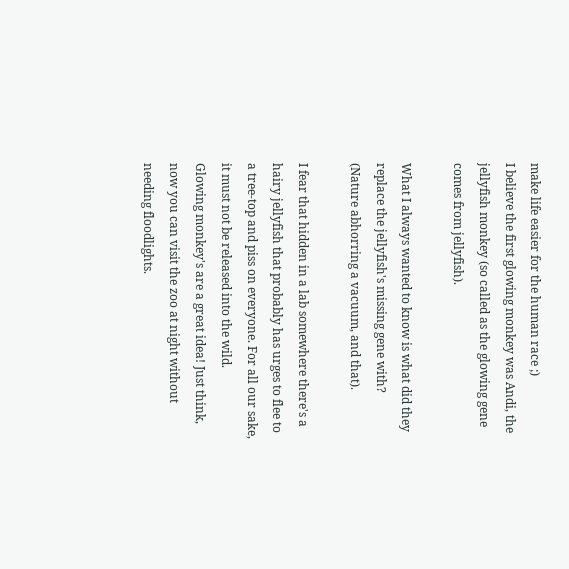make life easier for the human race ;)
I believe the first glowing monkey was Andi, the jellyfish monkey (so called as the glowing gene comes from jellyfish).

What I always wanted to know is what did they replace the jellyfish's missing gene with? (Nature abhorring a vacuum, and that).

I fear that hidden in a lab somewhere there's a hairy jellyfish that probably has urges to flee to a tree-top and piss on everyone. For all our sake, it must not be released into the wild.
Glowing monkey's are a great idea! Just think, now you can visit the zoo at night without needing floodlights.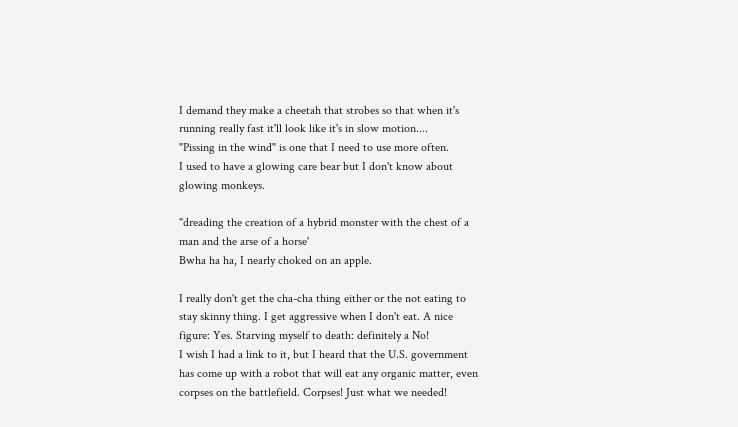I demand they make a cheetah that strobes so that when it's running really fast it'll look like it's in slow motion....
"Pissing in the wind" is one that I need to use more often.
I used to have a glowing care bear but I don't know about glowing monkeys.

"dreading the creation of a hybrid monster with the chest of a man and the arse of a horse'
Bwha ha ha, I nearly choked on an apple.

I really don't get the cha-cha thing either or the not eating to stay skinny thing. I get aggressive when I don't eat. A nice figure: Yes. Starving myself to death: definitely a No!
I wish I had a link to it, but I heard that the U.S. government has come up with a robot that will eat any organic matter, even corpses on the battlefield. Corpses! Just what we needed!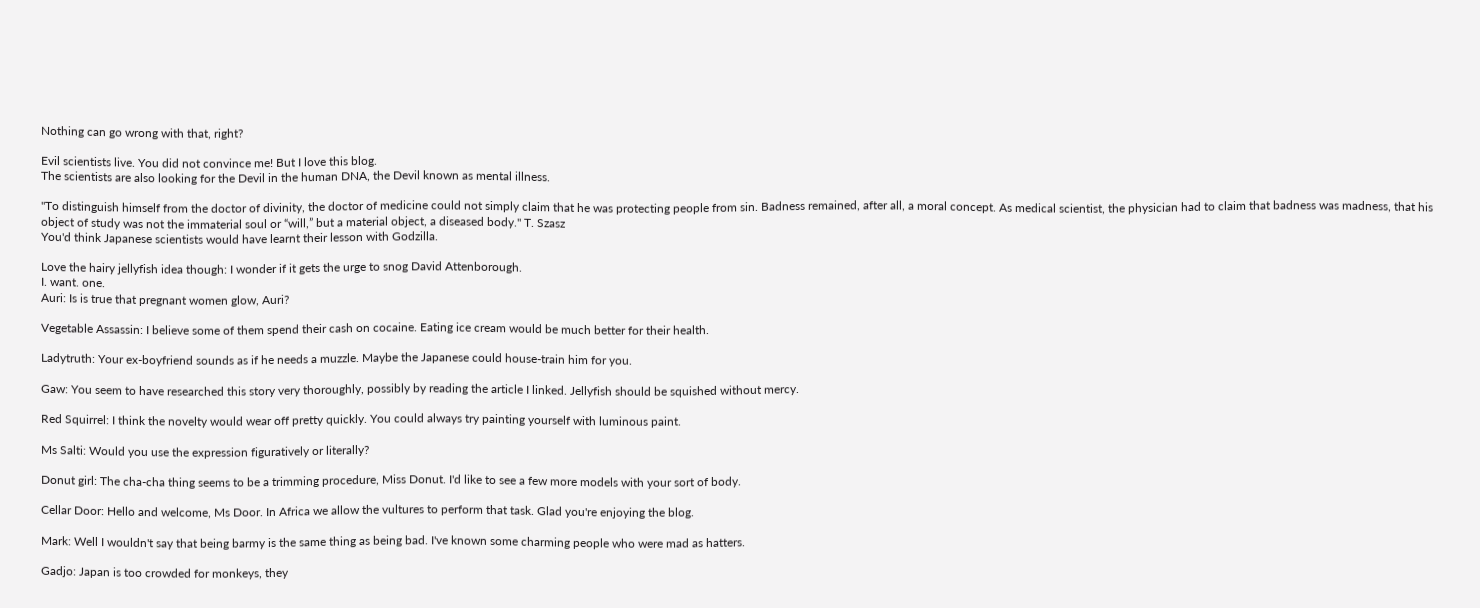Nothing can go wrong with that, right?

Evil scientists live. You did not convince me! But I love this blog.
The scientists are also looking for the Devil in the human DNA, the Devil known as mental illness.

"To distinguish himself from the doctor of divinity, the doctor of medicine could not simply claim that he was protecting people from sin. Badness remained, after all, a moral concept. As medical scientist, the physician had to claim that badness was madness, that his object of study was not the immaterial soul or “will,” but a material object, a diseased body." T. Szasz
You'd think Japanese scientists would have learnt their lesson with Godzilla.

Love the hairy jellyfish idea though: I wonder if it gets the urge to snog David Attenborough.
I. want. one.
Auri: Is is true that pregnant women glow, Auri?

Vegetable Assassin: I believe some of them spend their cash on cocaine. Eating ice cream would be much better for their health.

Ladytruth: Your ex-boyfriend sounds as if he needs a muzzle. Maybe the Japanese could house-train him for you.

Gaw: You seem to have researched this story very thoroughly, possibly by reading the article I linked. Jellyfish should be squished without mercy.

Red Squirrel: I think the novelty would wear off pretty quickly. You could always try painting yourself with luminous paint.

Ms Salti: Would you use the expression figuratively or literally?

Donut girl: The cha-cha thing seems to be a trimming procedure, Miss Donut. I'd like to see a few more models with your sort of body.

Cellar Door: Hello and welcome, Ms Door. In Africa we allow the vultures to perform that task. Glad you're enjoying the blog.

Mark: Well I wouldn't say that being barmy is the same thing as being bad. I've known some charming people who were mad as hatters.

Gadjo: Japan is too crowded for monkeys, they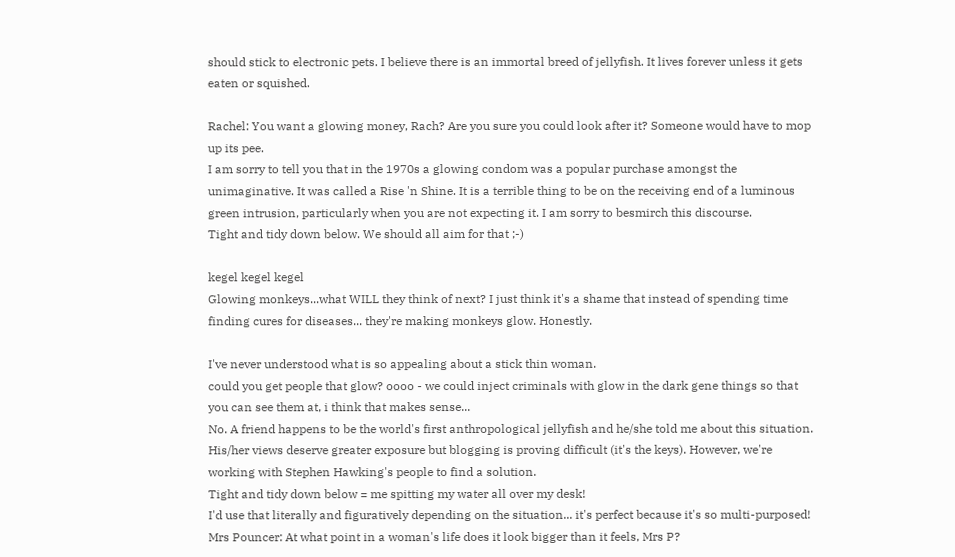should stick to electronic pets. I believe there is an immortal breed of jellyfish. It lives forever unless it gets eaten or squished.

Rachel: You want a glowing money, Rach? Are you sure you could look after it? Someone would have to mop up its pee.
I am sorry to tell you that in the 1970s a glowing condom was a popular purchase amongst the unimaginative. It was called a Rise 'n Shine. It is a terrible thing to be on the receiving end of a luminous green intrusion, particularly when you are not expecting it. I am sorry to besmirch this discourse.
Tight and tidy down below. We should all aim for that ;-)

kegel kegel kegel
Glowing monkeys...what WILL they think of next? I just think it's a shame that instead of spending time finding cures for diseases... they're making monkeys glow. Honestly.

I've never understood what is so appealing about a stick thin woman.
could you get people that glow? oooo - we could inject criminals with glow in the dark gene things so that you can see them at, i think that makes sense...
No. A friend happens to be the world's first anthropological jellyfish and he/she told me about this situation. His/her views deserve greater exposure but blogging is proving difficult (it's the keys). However, we're working with Stephen Hawking's people to find a solution.
Tight and tidy down below = me spitting my water all over my desk!
I'd use that literally and figuratively depending on the situation... it's perfect because it's so multi-purposed!
Mrs Pouncer: At what point in a woman's life does it look bigger than it feels, Mrs P?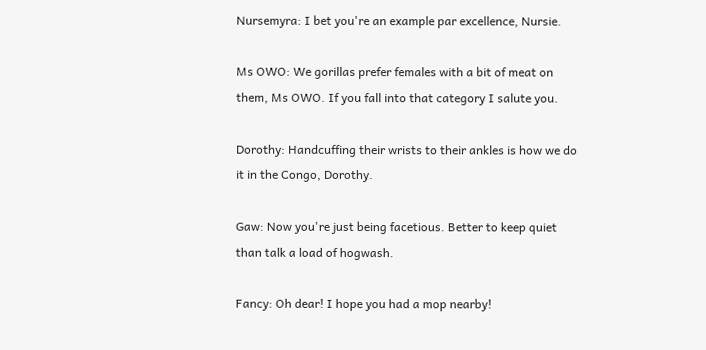Nursemyra: I bet you're an example par excellence, Nursie.

Ms OWO: We gorillas prefer females with a bit of meat on them, Ms OWO. If you fall into that category I salute you.

Dorothy: Handcuffing their wrists to their ankles is how we do it in the Congo, Dorothy.

Gaw: Now you're just being facetious. Better to keep quiet than talk a load of hogwash.

Fancy: Oh dear! I hope you had a mop nearby!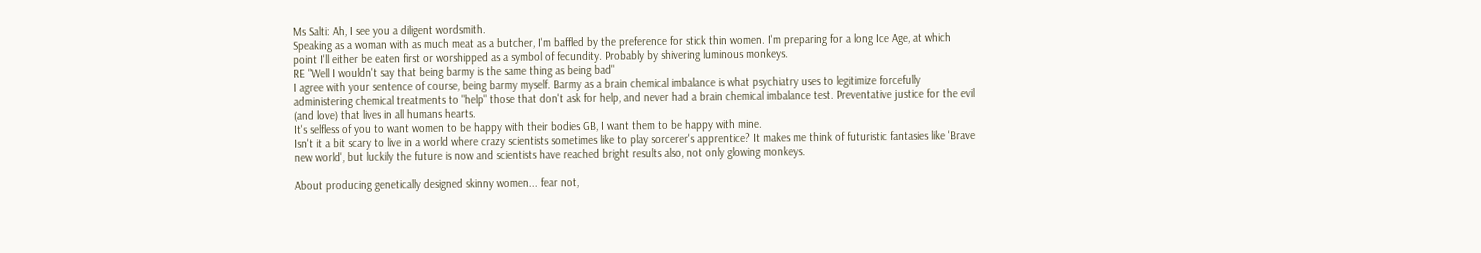Ms Salti: Ah, I see you a diligent wordsmith.
Speaking as a woman with as much meat as a butcher, I'm baffled by the preference for stick thin women. I'm preparing for a long Ice Age, at which point I'll either be eaten first or worshipped as a symbol of fecundity. Probably by shivering luminous monkeys.
RE "Well I wouldn't say that being barmy is the same thing as being bad"
I agree with your sentence of course, being barmy myself. Barmy as a brain chemical imbalance is what psychiatry uses to legitimize forcefully administering chemical treatments to "help" those that don't ask for help, and never had a brain chemical imbalance test. Preventative justice for the evil (and love) that lives in all humans hearts.
It's selfless of you to want women to be happy with their bodies GB, I want them to be happy with mine.
Isn't it a bit scary to live in a world where crazy scientists sometimes like to play sorcerer's apprentice? It makes me think of futuristic fantasies like 'Brave new world', but luckily the future is now and scientists have reached bright results also, not only glowing monkeys.

About producing genetically designed skinny women... fear not,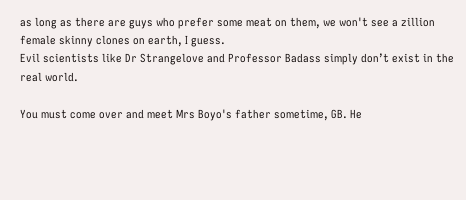as long as there are guys who prefer some meat on them, we won't see a zillion female skinny clones on earth, I guess.
Evil scientists like Dr Strangelove and Professor Badass simply don’t exist in the real world.

You must come over and meet Mrs Boyo's father sometime, GB. He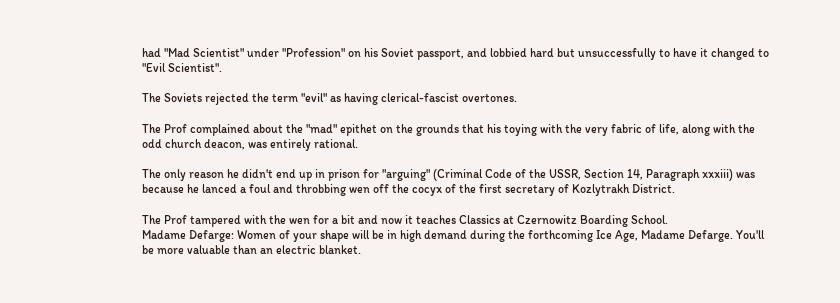had "Mad Scientist" under "Profession" on his Soviet passport, and lobbied hard but unsuccessfully to have it changed to "Evil Scientist".

The Soviets rejected the term "evil" as having clerical-fascist overtones.

The Prof complained about the "mad" epithet on the grounds that his toying with the very fabric of life, along with the odd church deacon, was entirely rational.

The only reason he didn't end up in prison for "arguing" (Criminal Code of the USSR, Section 14, Paragraph xxxiii) was because he lanced a foul and throbbing wen off the cocyx of the first secretary of Kozlytrakh District.

The Prof tampered with the wen for a bit and now it teaches Classics at Czernowitz Boarding School.
Madame Defarge: Women of your shape will be in high demand during the forthcoming Ice Age, Madame Defarge. You'll be more valuable than an electric blanket.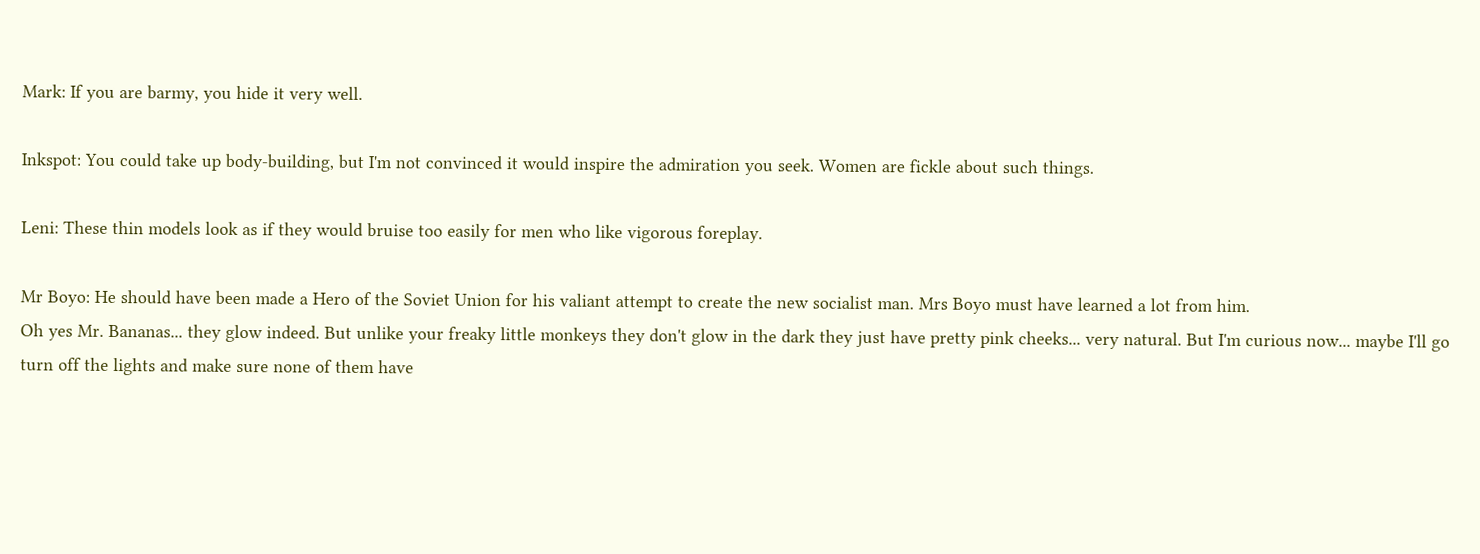Mark: If you are barmy, you hide it very well.

Inkspot: You could take up body-building, but I'm not convinced it would inspire the admiration you seek. Women are fickle about such things.

Leni: These thin models look as if they would bruise too easily for men who like vigorous foreplay.

Mr Boyo: He should have been made a Hero of the Soviet Union for his valiant attempt to create the new socialist man. Mrs Boyo must have learned a lot from him.
Oh yes Mr. Bananas... they glow indeed. But unlike your freaky little monkeys they don't glow in the dark they just have pretty pink cheeks... very natural. But I'm curious now... maybe I'll go turn off the lights and make sure none of them have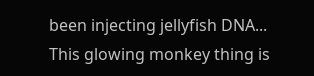been injecting jellyfish DNA...
This glowing monkey thing is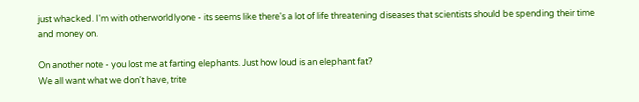just whacked. I'm with otherworldlyone - its seems like there's a lot of life threatening diseases that scientists should be spending their time and money on.

On another note - you lost me at farting elephants. Just how loud is an elephant fat?
We all want what we don't have, trite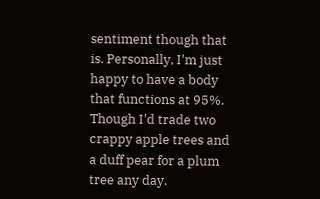sentiment though that is. Personally, I'm just happy to have a body that functions at 95%. Though I'd trade two crappy apple trees and a duff pear for a plum tree any day.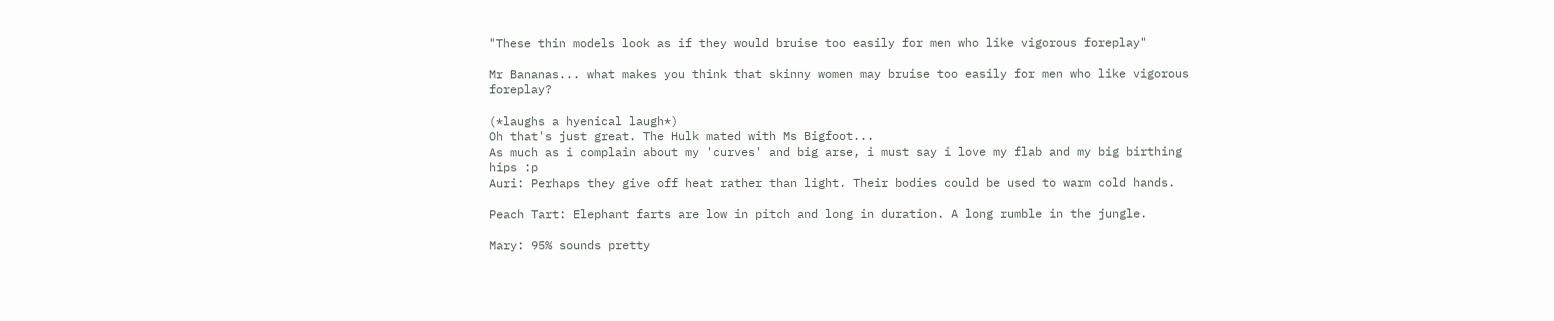"These thin models look as if they would bruise too easily for men who like vigorous foreplay"

Mr Bananas... what makes you think that skinny women may bruise too easily for men who like vigorous foreplay?

(*laughs a hyenical laugh*)
Oh that's just great. The Hulk mated with Ms Bigfoot...
As much as i complain about my 'curves' and big arse, i must say i love my flab and my big birthing hips :p
Auri: Perhaps they give off heat rather than light. Their bodies could be used to warm cold hands.

Peach Tart: Elephant farts are low in pitch and long in duration. A long rumble in the jungle.

Mary: 95% sounds pretty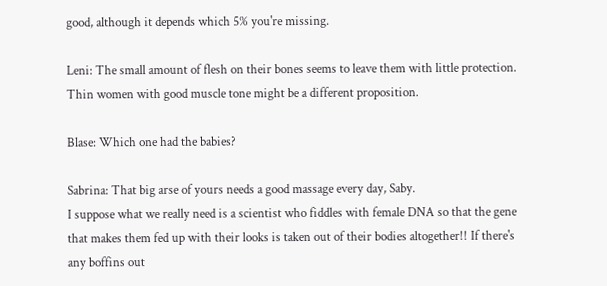good, although it depends which 5% you're missing.

Leni: The small amount of flesh on their bones seems to leave them with little protection. Thin women with good muscle tone might be a different proposition.

Blase: Which one had the babies?

Sabrina: That big arse of yours needs a good massage every day, Saby.
I suppose what we really need is a scientist who fiddles with female DNA so that the gene that makes them fed up with their looks is taken out of their bodies altogether!! If there's any boffins out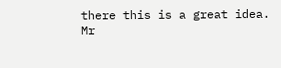there this is a great idea.
Mr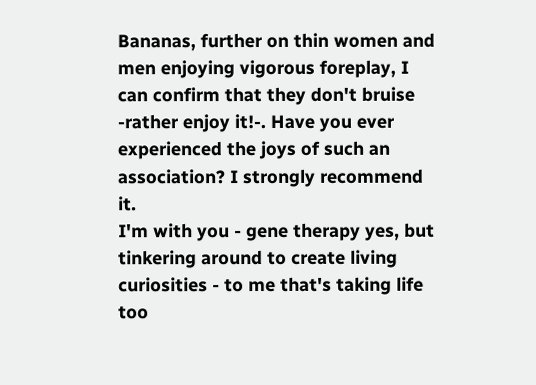Bananas, further on thin women and men enjoying vigorous foreplay, I can confirm that they don't bruise -rather enjoy it!-. Have you ever experienced the joys of such an association? I strongly recommend it.
I'm with you - gene therapy yes, but tinkering around to create living curiosities - to me that's taking life too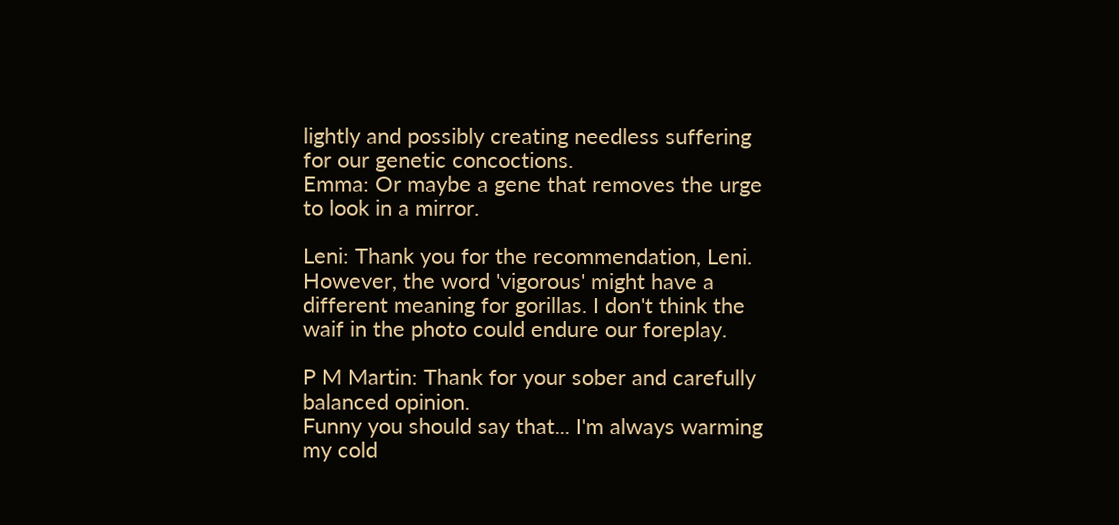lightly and possibly creating needless suffering for our genetic concoctions.
Emma: Or maybe a gene that removes the urge to look in a mirror.

Leni: Thank you for the recommendation, Leni. However, the word 'vigorous' might have a different meaning for gorillas. I don't think the waif in the photo could endure our foreplay.

P M Martin: Thank for your sober and carefully balanced opinion.
Funny you should say that... I'm always warming my cold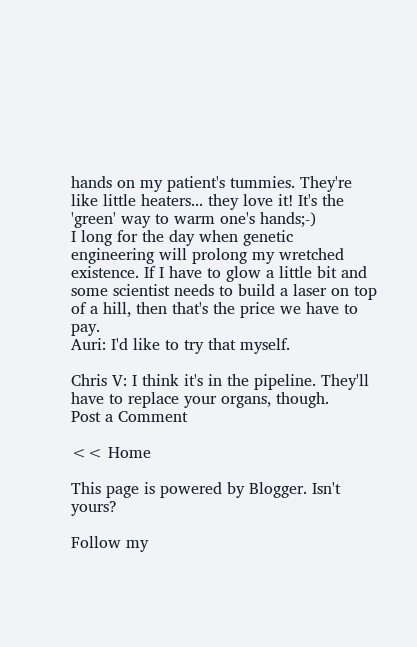hands on my patient's tummies. They're like little heaters... they love it! It's the 'green' way to warm one's hands;-)
I long for the day when genetic engineering will prolong my wretched existence. If I have to glow a little bit and some scientist needs to build a laser on top of a hill, then that's the price we have to pay.
Auri: I'd like to try that myself.

Chris V: I think it's in the pipeline. They'll have to replace your organs, though.
Post a Comment

<< Home

This page is powered by Blogger. Isn't yours?

Follow my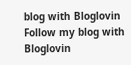blog with Bloglovin Follow my blog with Bloglovin